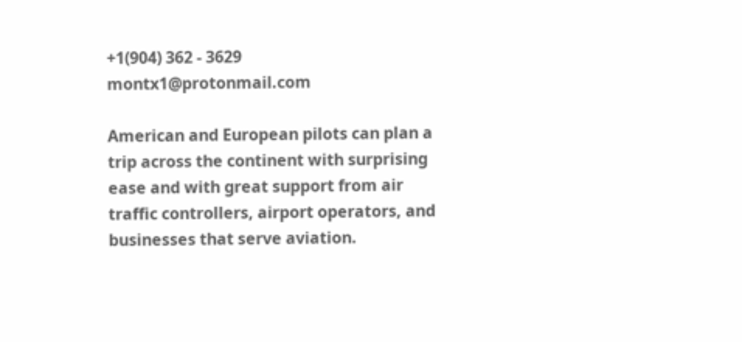+1(904) 362 - 3629 montx1@protonmail.com

American and European pilots can plan a trip across the continent with surprising ease and with great support from air traffic controllers, airport operators, and businesses that serve aviation.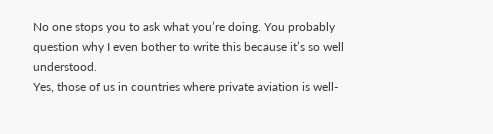No one stops you to ask what you’re doing. You probably question why I even bother to write this because it’s so well understood.
Yes, those of us in countries where private aviation is well-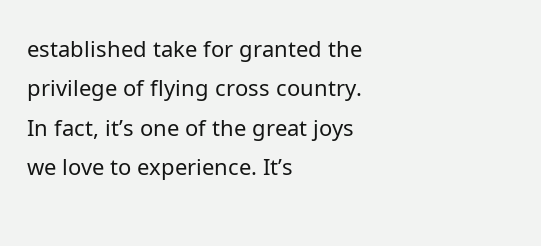established take for granted the privilege of flying cross country. In fact, it’s one of the great joys we love to experience. It’s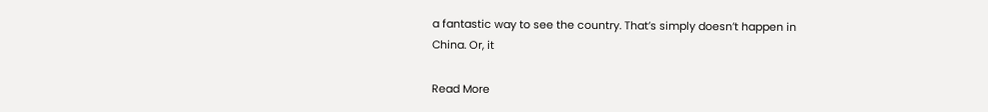a fantastic way to see the country. That’s simply doesn’t happen in China. Or, it

Read More